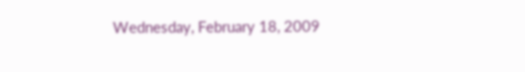Wednesday, February 18, 2009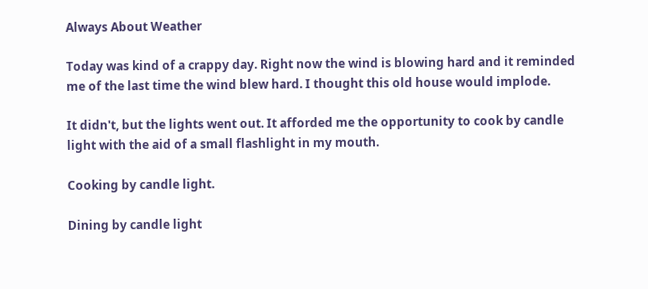Always About Weather

Today was kind of a crappy day. Right now the wind is blowing hard and it reminded me of the last time the wind blew hard. I thought this old house would implode.

It didn't, but the lights went out. It afforded me the opportunity to cook by candle light with the aid of a small flashlight in my mouth.

Cooking by candle light.

Dining by candle light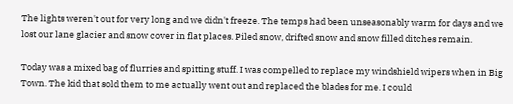The lights weren't out for very long and we didn't freeze. The temps had been unseasonably warm for days and we lost our lane glacier and snow cover in flat places. Piled snow, drifted snow and snow filled ditches remain.

Today was a mixed bag of flurries and spitting stuff. I was compelled to replace my windshield wipers when in Big Town. The kid that sold them to me actually went out and replaced the blades for me. I could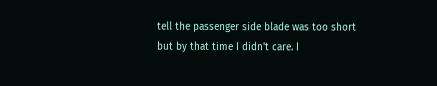tell the passenger side blade was too short but by that time I didn't care. I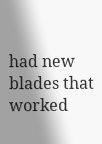had new blades that worked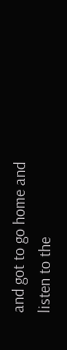and got to go home and listen to the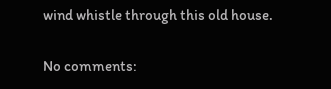wind whistle through this old house.

No comments: